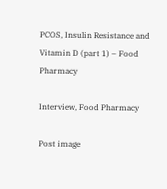PCOS, Insulin Resistance and Vitamin D (part 1) – Food Pharmacy

Interview, Food Pharmacy

Post image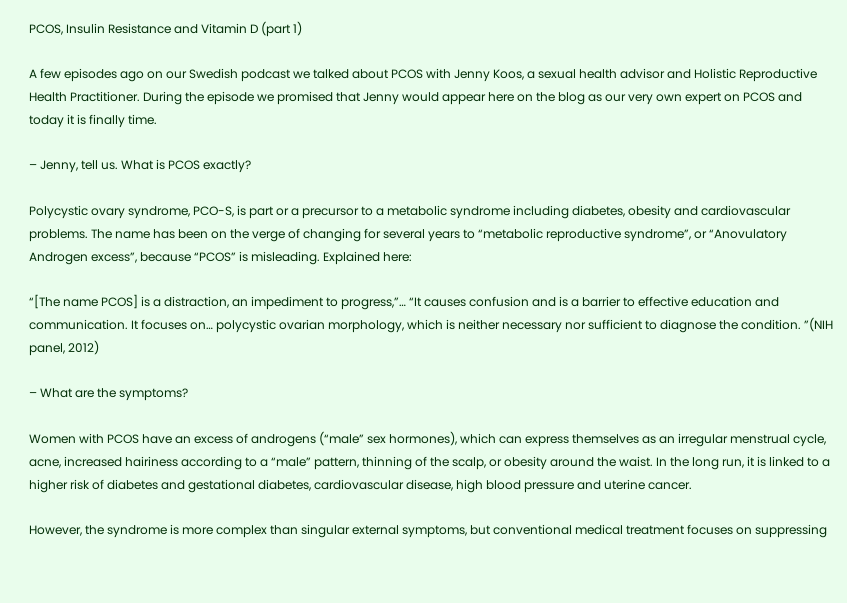PCOS, Insulin Resistance and Vitamin D (part 1)

A few episodes ago on our Swedish podcast we talked about PCOS with Jenny Koos, a sexual health advisor and Holistic Reproductive Health Practitioner. During the episode we promised that Jenny would appear here on the blog as our very own expert on PCOS and today it is finally time.

– Jenny, tell us. What is PCOS exactly?

Polycystic ovary syndrome, PCO-S, is part or a precursor to a metabolic syndrome including diabetes, obesity and cardiovascular problems. The name has been on the verge of changing for several years to “metabolic reproductive syndrome”, or “Anovulatory Androgen excess”, because “PCOS” is misleading. Explained here:

“[The name PCOS] is a distraction, an impediment to progress,”… “It causes confusion and is a barrier to effective education and communication. It focuses on… polycystic ovarian morphology, which is neither necessary nor sufficient to diagnose the condition. ”(NIH panel, 2012)

– What are the symptoms?

Women with PCOS have an excess of androgens (“male” sex hormones), which can express themselves as an irregular menstrual cycle, acne, increased hairiness according to a “male” pattern, thinning of the scalp, or obesity around the waist. In the long run, it is linked to a higher risk of diabetes and gestational diabetes, cardiovascular disease, high blood pressure and uterine cancer.

However, the syndrome is more complex than singular external symptoms, but conventional medical treatment focuses on suppressing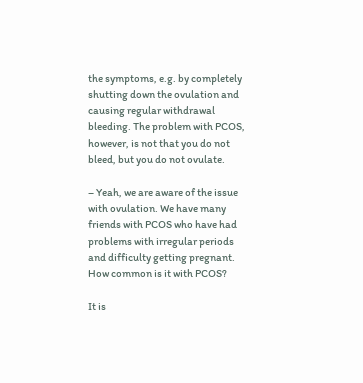the symptoms, e.g. by completely shutting down the ovulation and causing regular withdrawal bleeding. The problem with PCOS, however, is not that you do not bleed, but you do not ovulate.

– Yeah, we are aware of the issue with ovulation. We have many friends with PCOS who have had problems with irregular periods and difficulty getting pregnant. How common is it with PCOS?

It is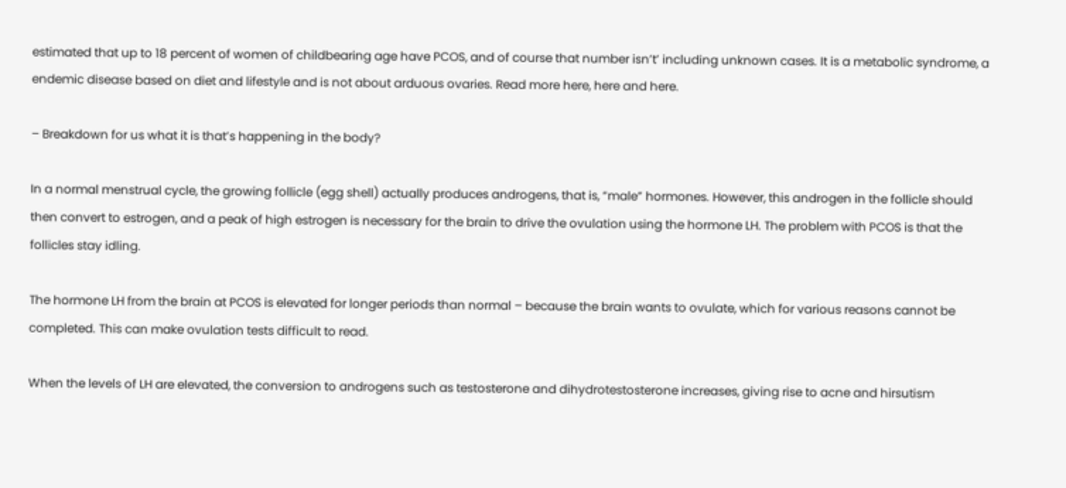estimated that up to 18 percent of women of childbearing age have PCOS, and of course that number isn’t’ including unknown cases. It is a metabolic syndrome, a endemic disease based on diet and lifestyle and is not about arduous ovaries. Read more here, here and here.

– Breakdown for us what it is that’s happening in the body?

In a normal menstrual cycle, the growing follicle (egg shell) actually produces androgens, that is, “male” hormones. However, this androgen in the follicle should then convert to estrogen, and a peak of high estrogen is necessary for the brain to drive the ovulation using the hormone LH. The problem with PCOS is that the follicles stay idling.

The hormone LH from the brain at PCOS is elevated for longer periods than normal – because the brain wants to ovulate, which for various reasons cannot be completed. This can make ovulation tests difficult to read.

When the levels of LH are elevated, the conversion to androgens such as testosterone and dihydrotestosterone increases, giving rise to acne and hirsutism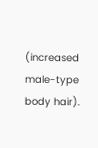(increased male-type body hair).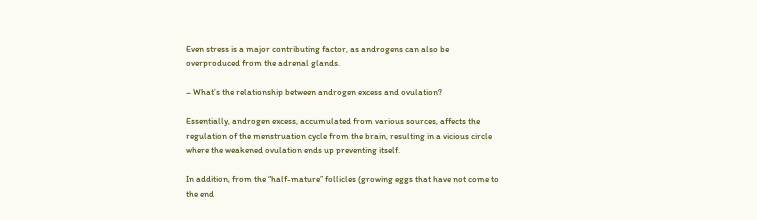Even stress is a major contributing factor, as androgens can also be overproduced from the adrenal glands.

– What’s the relationship between androgen excess and ovulation?

Essentially, androgen excess, accumulated from various sources, affects the regulation of the menstruation cycle from the brain, resulting in a vicious circle where the weakened ovulation ends up preventing itself.

In addition, from the “half-mature” follicles (growing eggs that have not come to the end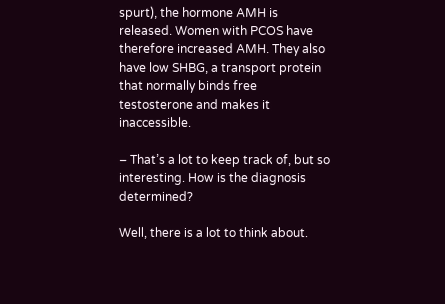spurt), the hormone AMH is released. Women with PCOS have therefore increased AMH. They also have low SHBG, a transport protein that normally binds free testosterone and makes it inaccessible.

– That’s a lot to keep track of, but so interesting. How is the diagnosis determined?

Well, there is a lot to think about.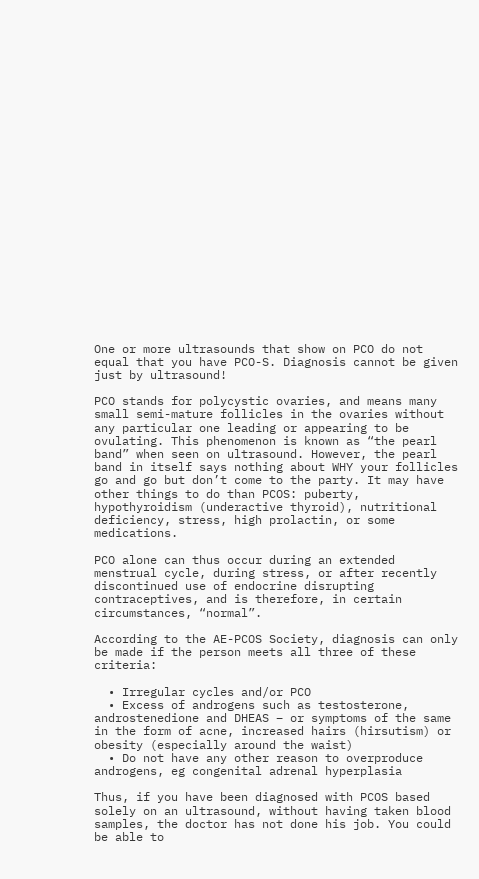One or more ultrasounds that show on PCO do not equal that you have PCO-S. Diagnosis cannot be given just by ultrasound!

PCO stands for polycystic ovaries, and means many small semi-mature follicles in the ovaries without any particular one leading or appearing to be ovulating. This phenomenon is known as “the pearl band” when seen on ultrasound. However, the pearl band in itself says nothing about WHY your follicles go and go but don’t come to the party. It may have other things to do than PCOS: puberty, hypothyroidism (underactive thyroid), nutritional deficiency, stress, high prolactin, or some medications.

PCO alone can thus occur during an extended menstrual cycle, during stress, or after recently discontinued use of endocrine disrupting contraceptives, and is therefore, in certain circumstances, “normal”.

According to the AE-PCOS Society, diagnosis can only be made if the person meets all three of these criteria:

  • Irregular cycles and/or PCO
  • Excess of androgens such as testosterone, androstenedione and DHEAS – or symptoms of the same in the form of acne, increased hairs (hirsutism) or obesity (especially around the waist)
  • Do not have any other reason to overproduce androgens, eg congenital adrenal hyperplasia

Thus, if you have been diagnosed with PCOS based solely on an ultrasound, without having taken blood samples, the doctor has not done his job. You could be able to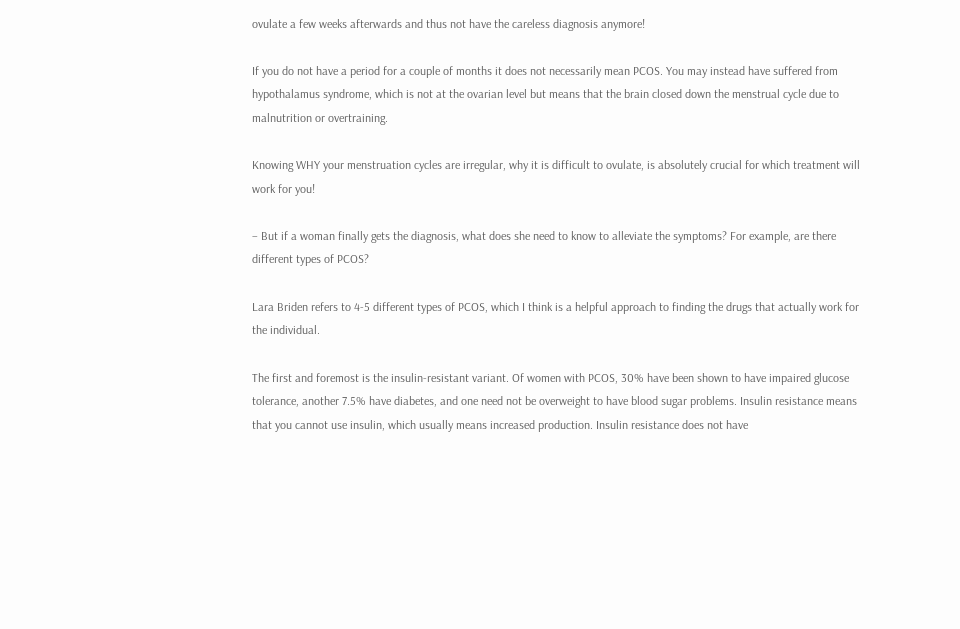ovulate a few weeks afterwards and thus not have the careless diagnosis anymore!

If you do not have a period for a couple of months it does not necessarily mean PCOS. You may instead have suffered from hypothalamus syndrome, which is not at the ovarian level but means that the brain closed down the menstrual cycle due to malnutrition or overtraining.

Knowing WHY your menstruation cycles are irregular, why it is difficult to ovulate, is absolutely crucial for which treatment will work for you!

– But if a woman finally gets the diagnosis, what does she need to know to alleviate the symptoms? For example, are there different types of PCOS?

Lara Briden refers to 4-5 different types of PCOS, which I think is a helpful approach to finding the drugs that actually work for the individual.

The first and foremost is the insulin-resistant variant. Of women with PCOS, 30% have been shown to have impaired glucose tolerance, another 7.5% have diabetes, and one need not be overweight to have blood sugar problems. Insulin resistance means that you cannot use insulin, which usually means increased production. Insulin resistance does not have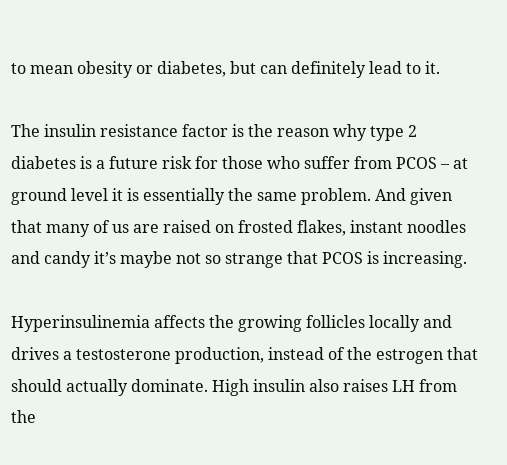to mean obesity or diabetes, but can definitely lead to it.

The insulin resistance factor is the reason why type 2 diabetes is a future risk for those who suffer from PCOS – at ground level it is essentially the same problem. And given that many of us are raised on frosted flakes, instant noodles and candy it’s maybe not so strange that PCOS is increasing.

Hyperinsulinemia affects the growing follicles locally and drives a testosterone production, instead of the estrogen that should actually dominate. High insulin also raises LH from the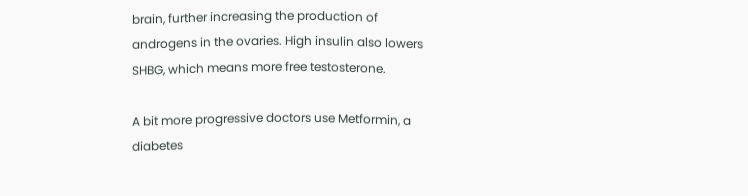brain, further increasing the production of androgens in the ovaries. High insulin also lowers SHBG, which means more free testosterone.

A bit more progressive doctors use Metformin, a diabetes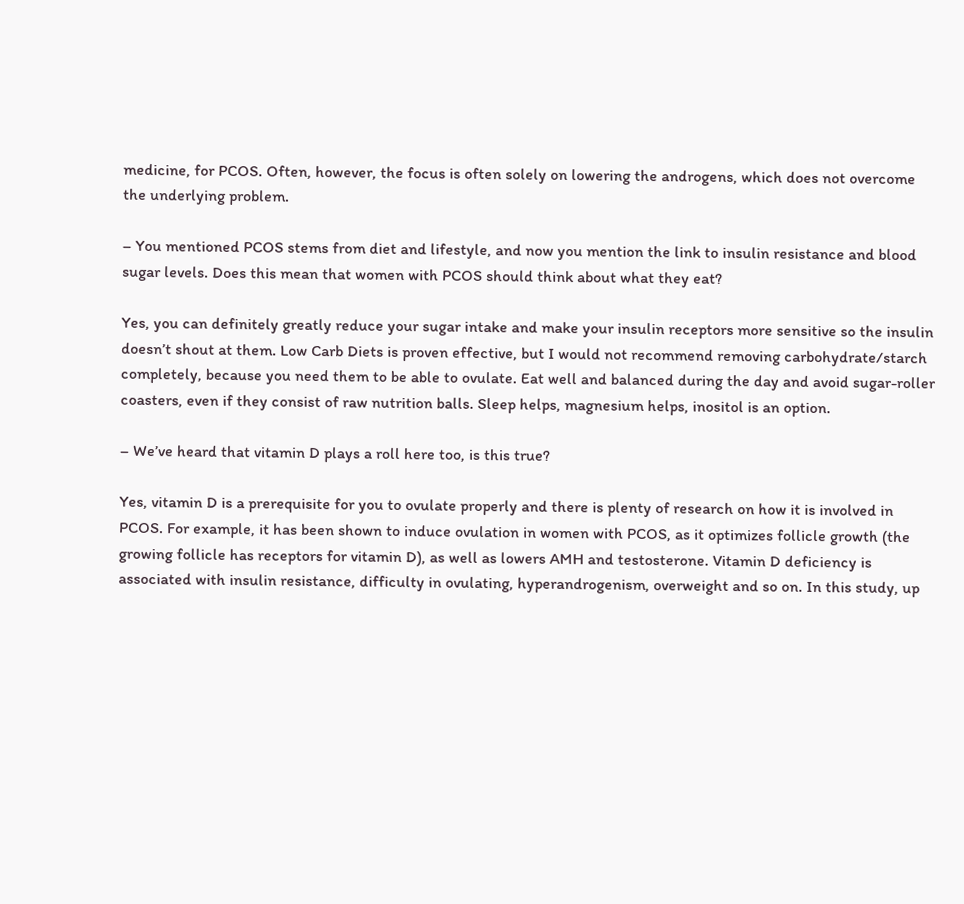medicine, for PCOS. Often, however, the focus is often solely on lowering the androgens, which does not overcome the underlying problem.

– You mentioned PCOS stems from diet and lifestyle, and now you mention the link to insulin resistance and blood sugar levels. Does this mean that women with PCOS should think about what they eat?

Yes, you can definitely greatly reduce your sugar intake and make your insulin receptors more sensitive so the insulin doesn’t shout at them. Low Carb Diets is proven effective, but I would not recommend removing carbohydrate/starch completely, because you need them to be able to ovulate. Eat well and balanced during the day and avoid sugar-roller coasters, even if they consist of raw nutrition balls. Sleep helps, magnesium helps, inositol is an option.

– We’ve heard that vitamin D plays a roll here too, is this true?

Yes, vitamin D is a prerequisite for you to ovulate properly and there is plenty of research on how it is involved in PCOS. For example, it has been shown to induce ovulation in women with PCOS, as it optimizes follicle growth (the growing follicle has receptors for vitamin D), as well as lowers AMH and testosterone. Vitamin D deficiency is associated with insulin resistance, difficulty in ovulating, hyperandrogenism, overweight and so on. In this study, up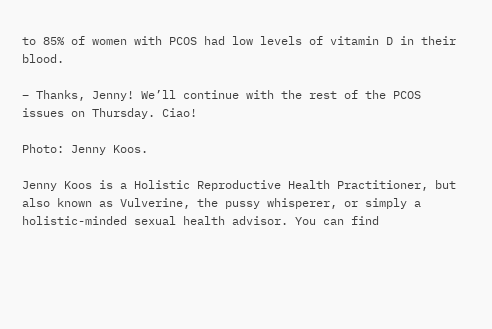to 85% of women with PCOS had low levels of vitamin D in their blood.

– Thanks, Jenny! We’ll continue with the rest of the PCOS issues on Thursday. Ciao!

Photo: Jenny Koos.

Jenny Koos is a Holistic Reproductive Health Practitioner, but also known as Vulverine, the pussy whisperer, or simply a holistic-minded sexual health advisor. You can find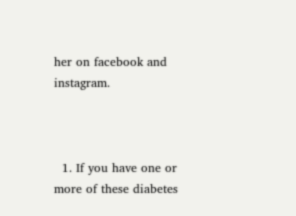her on facebook and instagram.



  1. If you have one or more of these diabetes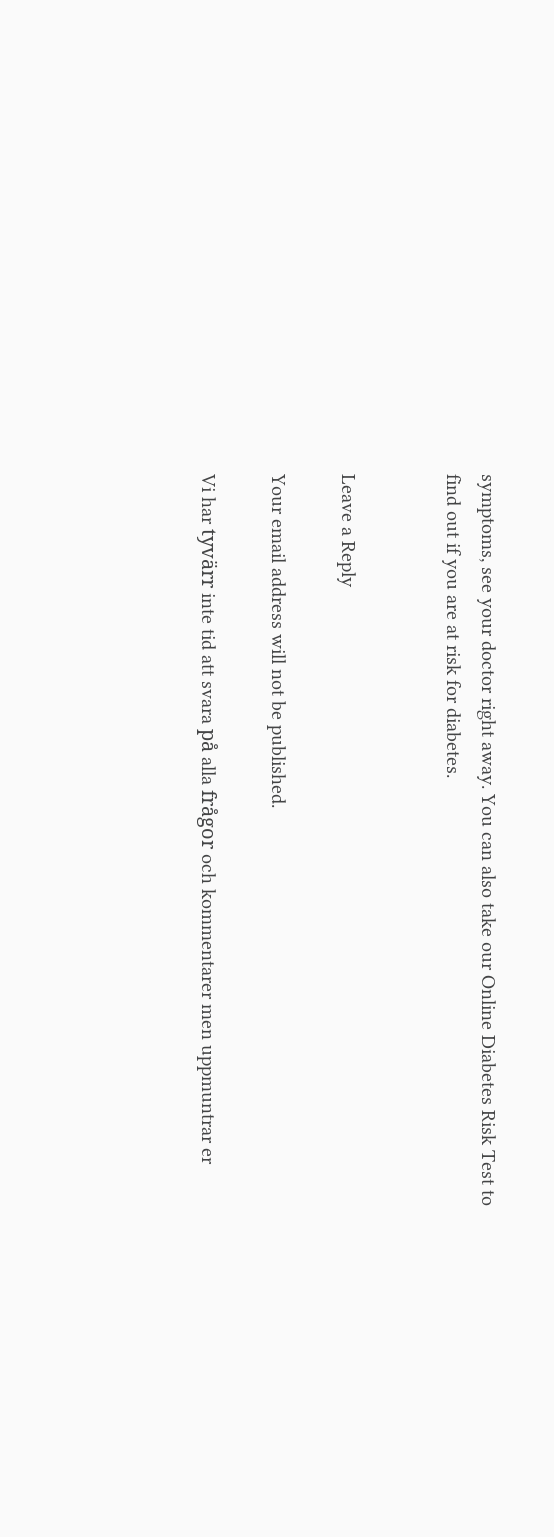symptoms, see your doctor right away. You can also take our Online Diabetes Risk Test to find out if you are at risk for diabetes.


Leave a Reply

Your email address will not be published.

Vi har tyvärr inte tid att svara på alla frågor och kommentarer men uppmuntrar er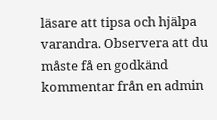läsare att tipsa och hjälpa varandra. Observera att du måste få en godkänd kommentar från en admin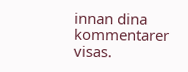innan dina kommentarer visas.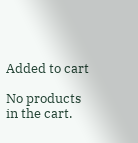Added to cart

No products in the cart.